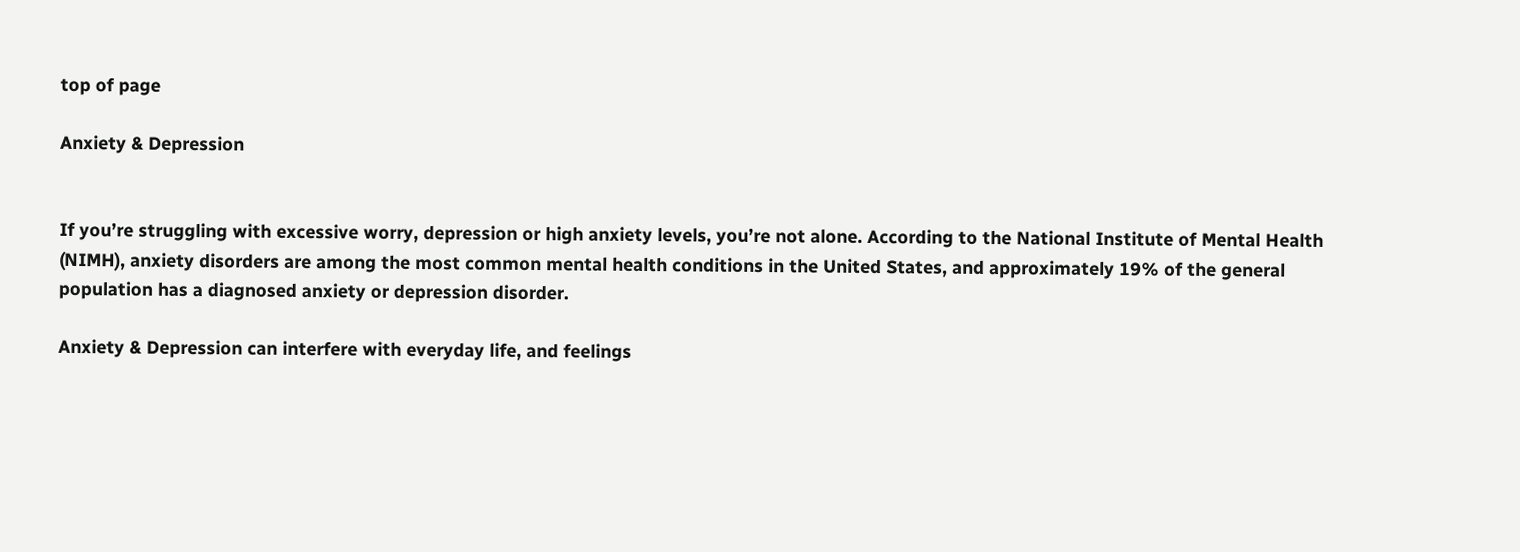top of page

Anxiety & Depression


If you’re struggling with excessive worry, depression or high anxiety levels, you’re not alone. According to the National Institute of Mental Health (NIMH), anxiety disorders are among the most common mental health conditions in the United States, and approximately 19% of the general population has a diagnosed anxiety or depression disorder.

Anxiety & Depression can interfere with everyday life, and feelings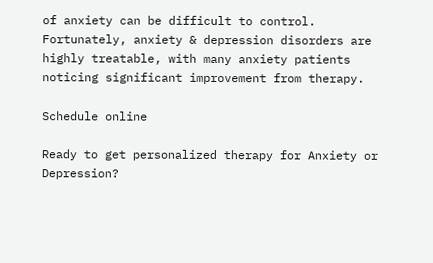of anxiety can be difficult to control. Fortunately, anxiety & depression disorders are highly treatable, with many anxiety patients noticing significant improvement from therapy.

Schedule online

Ready to get personalized therapy for Anxiety or Depression?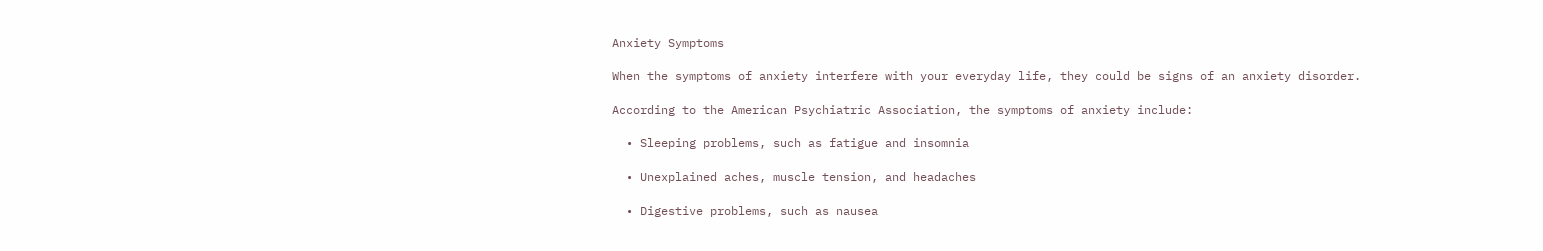Anxiety Symptoms

When the symptoms of anxiety interfere with your everyday life, they could be signs of an anxiety disorder.

According to the American Psychiatric Association, the symptoms of anxiety include:

  • Sleeping problems, such as fatigue and insomnia

  • Unexplained aches, muscle tension, and headaches

  • Digestive problems, such as nausea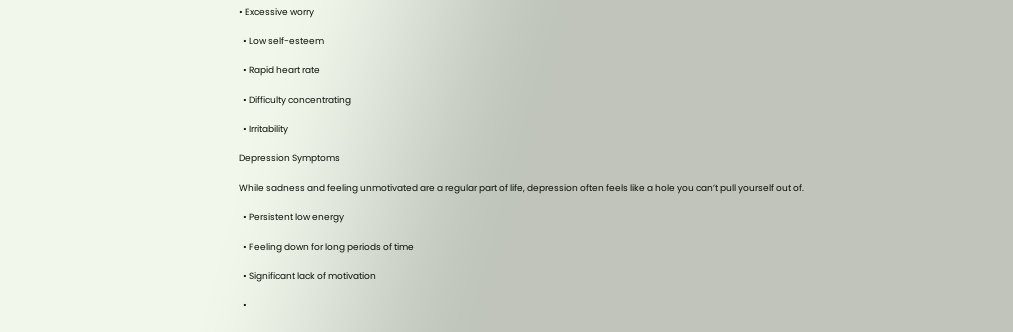• Excessive worry

  • Low self-esteem

  • Rapid heart rate

  • Difficulty concentrating

  • Irritability

Depression Symptoms

While sadness and feeling unmotivated are a regular part of life, depression often feels like a hole you can’t pull yourself out of.

  • Persistent low energy

  • Feeling down for long periods of time

  • Significant lack of motivation

  •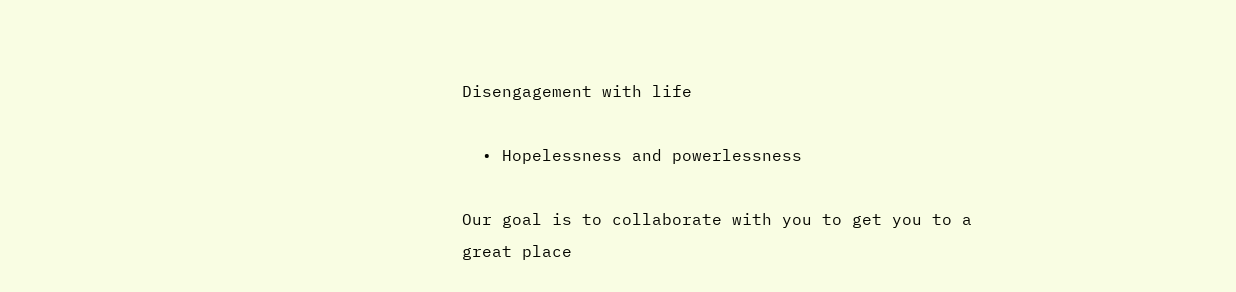Disengagement with life

  • Hopelessness and powerlessness

Our goal is to collaborate with you to get you to a
great place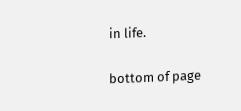in life.

bottom of page